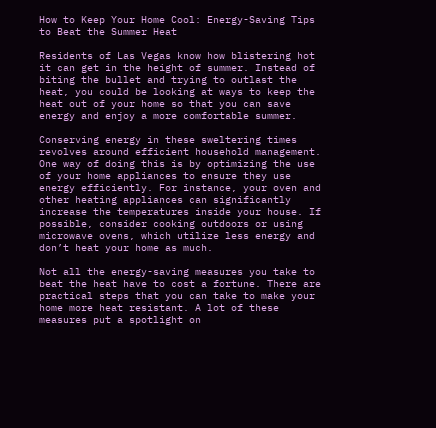How to Keep Your Home Cool: Energy-Saving Tips to Beat the Summer Heat

Residents of Las Vegas know how blistering hot it can get in the height of summer. Instead of biting the bullet and trying to outlast the heat, you could be looking at ways to keep the heat out of your home so that you can save energy and enjoy a more comfortable summer.

Conserving energy in these sweltering times revolves around efficient household management. One way of doing this is by optimizing the use of your home appliances to ensure they use energy efficiently. For instance, your oven and other heating appliances can significantly increase the temperatures inside your house. If possible, consider cooking outdoors or using microwave ovens, which utilize less energy and don’t heat your home as much.

Not all the energy-saving measures you take to beat the heat have to cost a fortune. There are practical steps that you can take to make your home more heat resistant. A lot of these measures put a spotlight on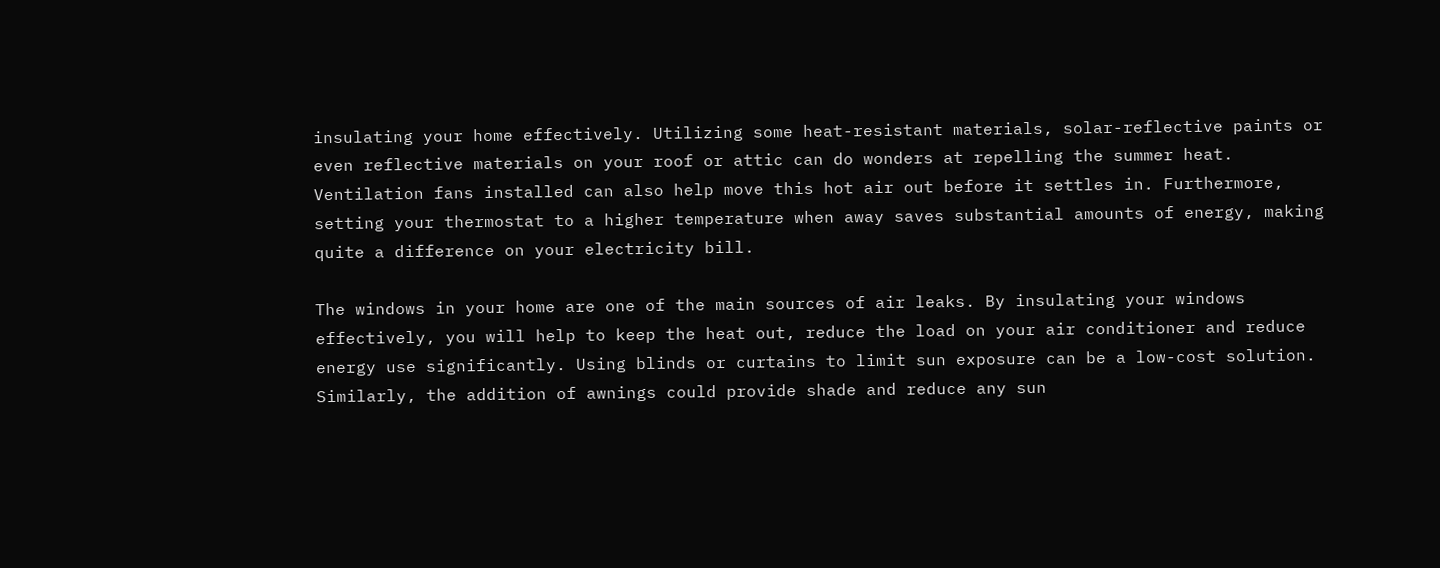insulating your home effectively. Utilizing some heat-resistant materials, solar-reflective paints or even reflective materials on your roof or attic can do wonders at repelling the summer heat. Ventilation fans installed can also help move this hot air out before it settles in. Furthermore, setting your thermostat to a higher temperature when away saves substantial amounts of energy, making quite a difference on your electricity bill.

The windows in your home are one of the main sources of air leaks. By insulating your windows effectively, you will help to keep the heat out, reduce the load on your air conditioner and reduce energy use significantly. Using blinds or curtains to limit sun exposure can be a low-cost solution. Similarly, the addition of awnings could provide shade and reduce any sun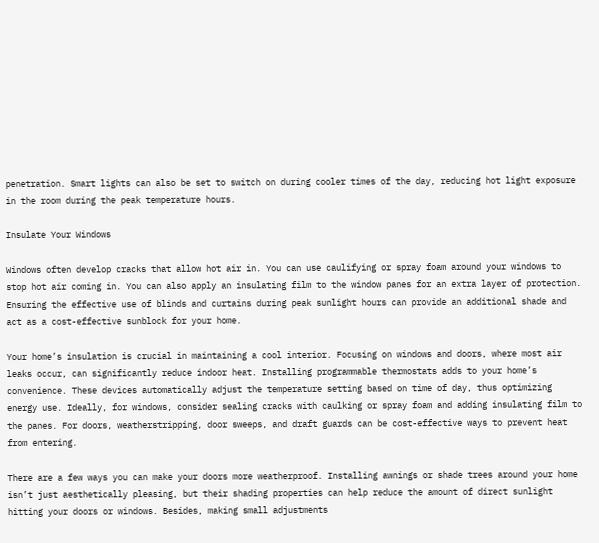penetration. Smart lights can also be set to switch on during cooler times of the day, reducing hot light exposure in the room during the peak temperature hours.

Insulate Your Windows

Windows often develop cracks that allow hot air in. You can use caulifying or spray foam around your windows to stop hot air coming in. You can also apply an insulating film to the window panes for an extra layer of protection. Ensuring the effective use of blinds and curtains during peak sunlight hours can provide an additional shade and act as a cost-effective sunblock for your home.

Your home’s insulation is crucial in maintaining a cool interior. Focusing on windows and doors, where most air leaks occur, can significantly reduce indoor heat. Installing programmable thermostats adds to your home’s convenience. These devices automatically adjust the temperature setting based on time of day, thus optimizing energy use. Ideally, for windows, consider sealing cracks with caulking or spray foam and adding insulating film to the panes. For doors, weatherstripping, door sweeps, and draft guards can be cost-effective ways to prevent heat from entering.

There are a few ways you can make your doors more weatherproof. Installing awnings or shade trees around your home isn’t just aesthetically pleasing, but their shading properties can help reduce the amount of direct sunlight hitting your doors or windows. Besides, making small adjustments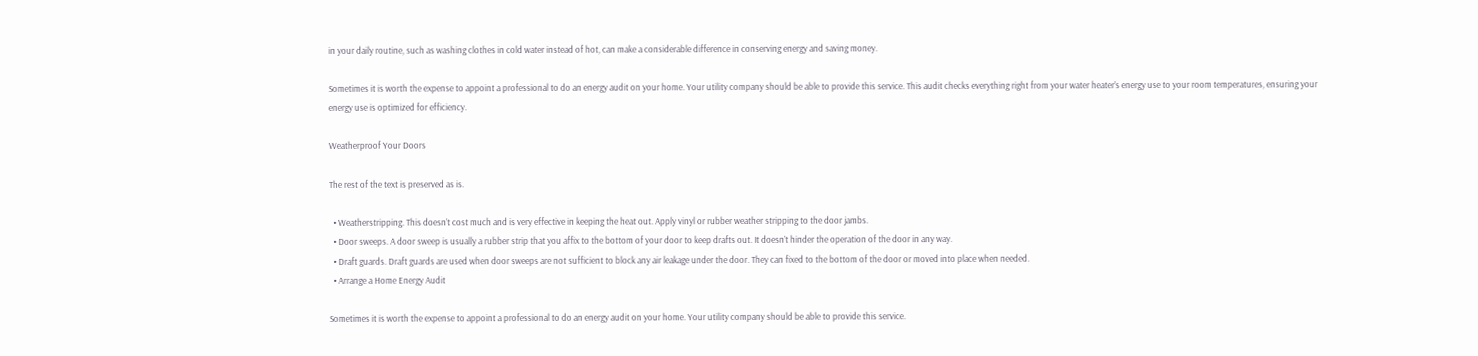in your daily routine, such as washing clothes in cold water instead of hot, can make a considerable difference in conserving energy and saving money.

Sometimes it is worth the expense to appoint a professional to do an energy audit on your home. Your utility company should be able to provide this service. This audit checks everything right from your water heater’s energy use to your room temperatures, ensuring your energy use is optimized for efficiency.

Weatherproof Your Doors

The rest of the text is preserved as is.

  • Weatherstripping. This doesn’t cost much and is very effective in keeping the heat out. Apply vinyl or rubber weather stripping to the door jambs.
  • Door sweeps. A door sweep is usually a rubber strip that you affix to the bottom of your door to keep drafts out. It doesn’t hinder the operation of the door in any way.
  • Draft guards. Draft guards are used when door sweeps are not sufficient to block any air leakage under the door. They can fixed to the bottom of the door or moved into place when needed.
  • Arrange a Home Energy Audit

Sometimes it is worth the expense to appoint a professional to do an energy audit on your home. Your utility company should be able to provide this service.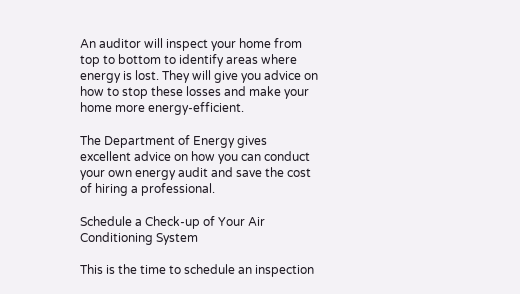An auditor will inspect your home from top to bottom to identify areas where energy is lost. They will give you advice on how to stop these losses and make your home more energy-efficient.

The Department of Energy gives excellent advice on how you can conduct your own energy audit and save the cost of hiring a professional.

Schedule a Check-up of Your Air Conditioning System

This is the time to schedule an inspection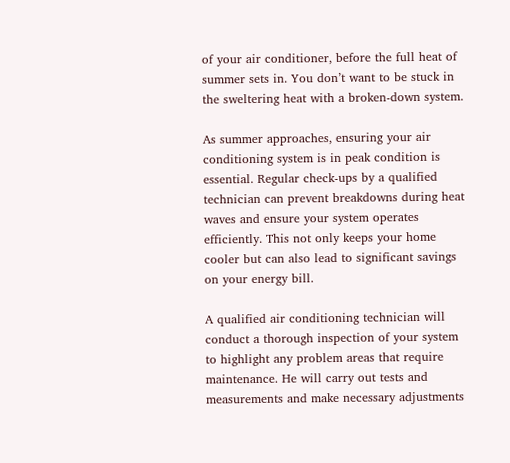of your air conditioner, before the full heat of summer sets in. You don’t want to be stuck in the sweltering heat with a broken-down system.

As summer approaches, ensuring your air conditioning system is in peak condition is essential. Regular check-ups by a qualified technician can prevent breakdowns during heat waves and ensure your system operates efficiently. This not only keeps your home cooler but can also lead to significant savings on your energy bill.

A qualified air conditioning technician will conduct a thorough inspection of your system to highlight any problem areas that require maintenance. He will carry out tests and measurements and make necessary adjustments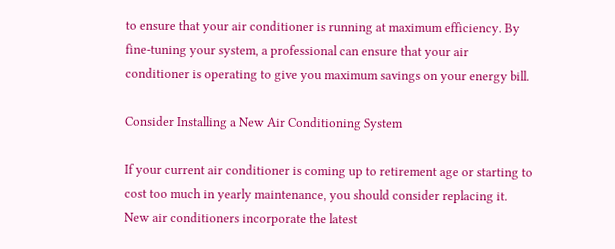to ensure that your air conditioner is running at maximum efficiency. By fine-tuning your system, a professional can ensure that your air conditioner is operating to give you maximum savings on your energy bill.

Consider Installing a New Air Conditioning System

If your current air conditioner is coming up to retirement age or starting to cost too much in yearly maintenance, you should consider replacing it. New air conditioners incorporate the latest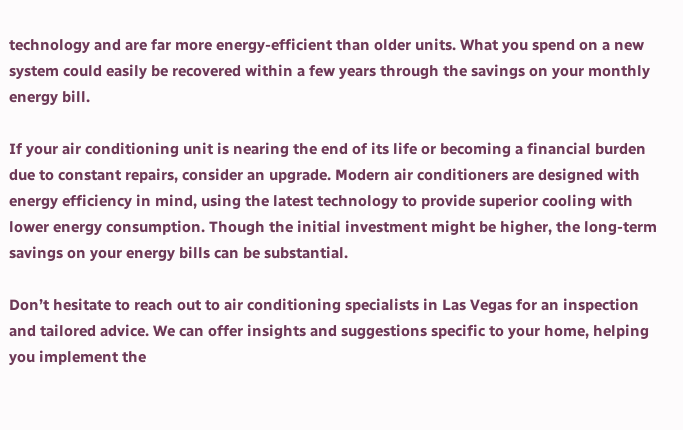technology and are far more energy-efficient than older units. What you spend on a new system could easily be recovered within a few years through the savings on your monthly energy bill.

If your air conditioning unit is nearing the end of its life or becoming a financial burden due to constant repairs, consider an upgrade. Modern air conditioners are designed with energy efficiency in mind, using the latest technology to provide superior cooling with lower energy consumption. Though the initial investment might be higher, the long-term savings on your energy bills can be substantial.

Don’t hesitate to reach out to air conditioning specialists in Las Vegas for an inspection and tailored advice. We can offer insights and suggestions specific to your home, helping you implement the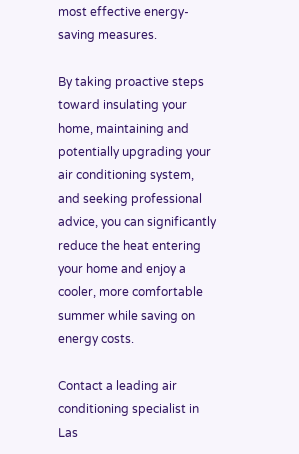most effective energy-saving measures.

By taking proactive steps toward insulating your home, maintaining and potentially upgrading your air conditioning system, and seeking professional advice, you can significantly reduce the heat entering your home and enjoy a cooler, more comfortable summer while saving on energy costs.

Contact a leading air conditioning specialist in Las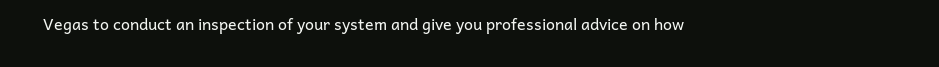Vegas to conduct an inspection of your system and give you professional advice on how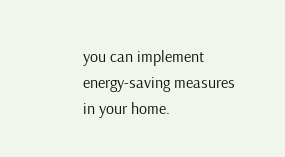you can implement energy-saving measures in your home.